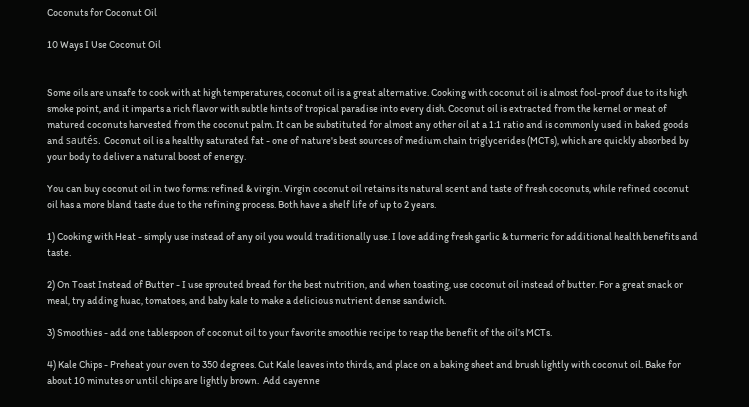Coconuts for Coconut Oil

10 Ways I Use Coconut Oil


Some oils are unsafe to cook with at high temperatures, coconut oil is a great alternative. Cooking with coconut oil is almost fool-proof due to its high smoke point, and it imparts a rich flavor with subtle hints of tropical paradise into every dish. Coconut oil is extracted from the kernel or meat of matured coconuts harvested from the coconut palm. It can be substituted for almost any other oil at a 1:1 ratio and is commonly used in baked goods and sautés. Coconut oil is a healthy saturated fat - one of nature's best sources of medium chain triglycerides (MCTs), which are quickly absorbed by your body to deliver a natural boost of energy.

You can buy coconut oil in two forms: refined & virgin. Virgin coconut oil retains its natural scent and taste of fresh coconuts, while refined coconut oil has a more bland taste due to the refining process. Both have a shelf life of up to 2 years.

1) Cooking with Heat - simply use instead of any oil you would traditionally use. I love adding fresh garlic & turmeric for additional health benefits and taste.

2) On Toast Instead of Butter - I use sprouted bread for the best nutrition, and when toasting, use coconut oil instead of butter. For a great snack or meal, try adding huac, tomatoes, and baby kale to make a delicious nutrient dense sandwich.

3) Smoothies - add one tablespoon of coconut oil to your favorite smoothie recipe to reap the benefit of the oil’s MCTs.

4) Kale Chips - Preheat your oven to 350 degrees. Cut Kale leaves into thirds, and place on a baking sheet and brush lightly with coconut oil. Bake for about 10 minutes or until chips are lightly brown.  Add cayenne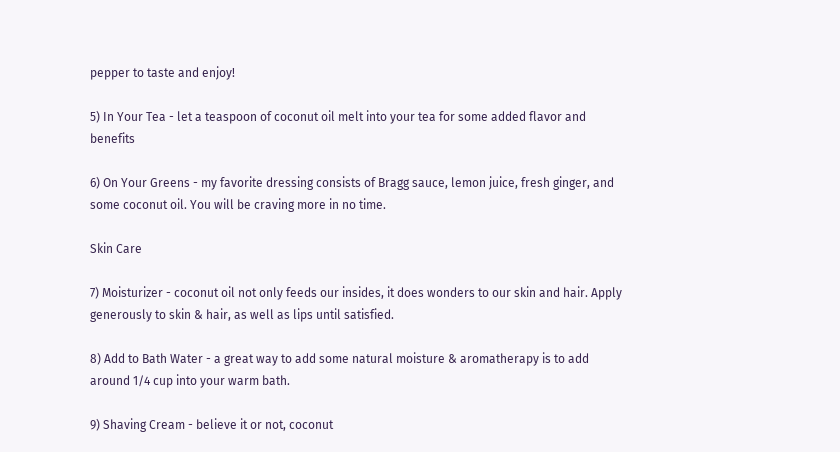pepper to taste and enjoy!

5) In Your Tea - let a teaspoon of coconut oil melt into your tea for some added flavor and benefits

6) On Your Greens - my favorite dressing consists of Bragg sauce, lemon juice, fresh ginger, and some coconut oil. You will be craving more in no time.

Skin Care

7) Moisturizer - coconut oil not only feeds our insides, it does wonders to our skin and hair. Apply generously to skin & hair, as well as lips until satisfied.

8) Add to Bath Water - a great way to add some natural moisture & aromatherapy is to add around 1/4 cup into your warm bath.

9) Shaving Cream - believe it or not, coconut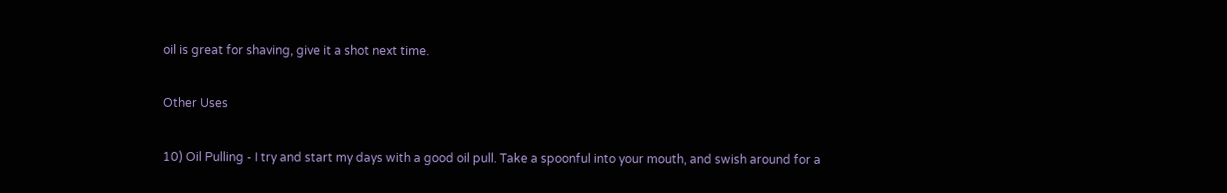oil is great for shaving, give it a shot next time.

Other Uses

10) Oil Pulling - I try and start my days with a good oil pull. Take a spoonful into your mouth, and swish around for a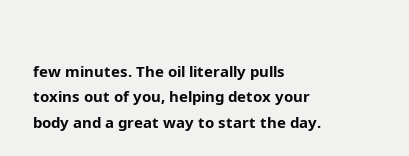few minutes. The oil literally pulls toxins out of you, helping detox your body and a great way to start the day.